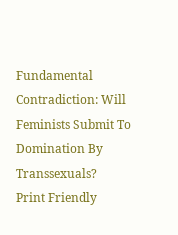Fundamental Contradiction: Will Feminists Submit To Domination By Transsexuals?
Print Friendly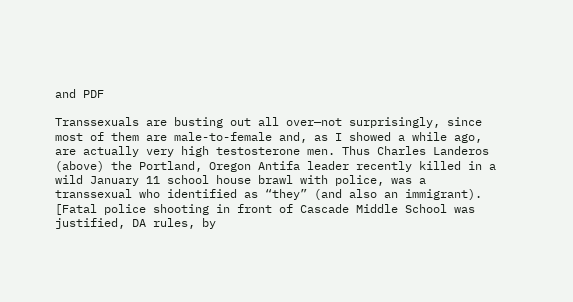and PDF

Transsexuals are busting out all over—not surprisingly, since most of them are male-to-female and, as I showed a while ago, are actually very high testosterone men. Thus Charles Landeros (above) the Portland, Oregon Antifa leader recently killed in a wild January 11 school house brawl with police, was a transsexual who identified as “they” (and also an immigrant). [Fatal police shooting in front of Cascade Middle School was justified, DA rules, by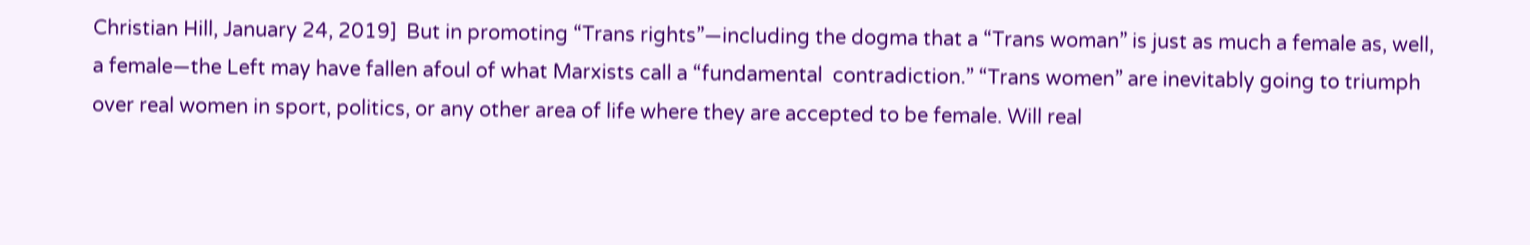Christian Hill, January 24, 2019]  But in promoting “Trans rights”—including the dogma that a “Trans woman” is just as much a female as, well, a female—the Left may have fallen afoul of what Marxists call a “fundamental  contradiction.” “Trans women” are inevitably going to triumph over real women in sport, politics, or any other area of life where they are accepted to be female. Will real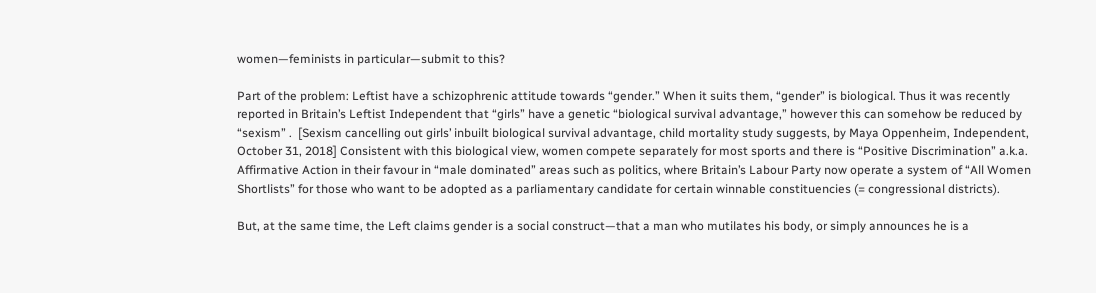women—feminists in particular—submit to this?

Part of the problem: Leftist have a schizophrenic attitude towards “gender.” When it suits them, “gender” is biological. Thus it was recently reported in Britain’s Leftist Independent that “girls” have a genetic “biological survival advantage,” however this can somehow be reduced by “sexism” .  [Sexism cancelling out girls’ inbuilt biological survival advantage, child mortality study suggests, by Maya Oppenheim, Independent, October 31, 2018] Consistent with this biological view, women compete separately for most sports and there is “Positive Discrimination” a.k.a. Affirmative Action in their favour in “male dominated” areas such as politics, where Britain’s Labour Party now operate a system of “All Women Shortlists” for those who want to be adopted as a parliamentary candidate for certain winnable constituencies (= congressional districts).

But, at the same time, the Left claims gender is a social construct—that a man who mutilates his body, or simply announces he is a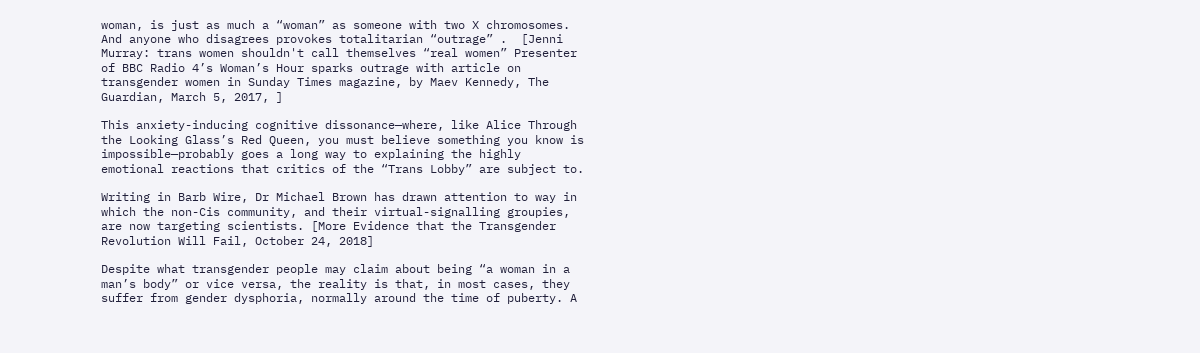woman, is just as much a “woman” as someone with two X chromosomes. And anyone who disagrees provokes totalitarian “outrage” .  [Jenni Murray: trans women shouldn't call themselves “real women” Presenter of BBC Radio 4’s Woman’s Hour sparks outrage with article on transgender women in Sunday Times magazine, by Maev Kennedy, The Guardian, March 5, 2017, ]

This anxiety-inducing cognitive dissonance—where, like Alice Through the Looking Glass’s Red Queen, you must believe something you know is impossible—probably goes a long way to explaining the highly emotional reactions that critics of the “Trans Lobby” are subject to.

Writing in Barb Wire, Dr Michael Brown has drawn attention to way in which the non-Cis community, and their virtual-signalling groupies, are now targeting scientists. [More Evidence that the Transgender Revolution Will Fail, October 24, 2018]

Despite what transgender people may claim about being “a woman in a man’s body” or vice versa, the reality is that, in most cases, they suffer from gender dysphoria, normally around the time of puberty. A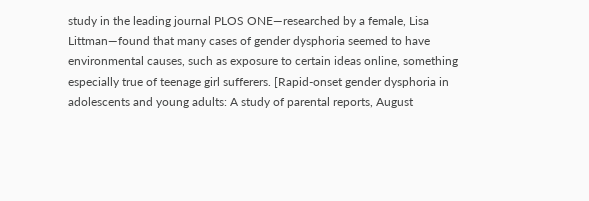study in the leading journal PLOS ONE—researched by a female, Lisa Littman—found that many cases of gender dysphoria seemed to have environmental causes, such as exposure to certain ideas online, something especially true of teenage girl sufferers. [Rapid-onset gender dysphoria in adolescents and young adults: A study of parental reports, August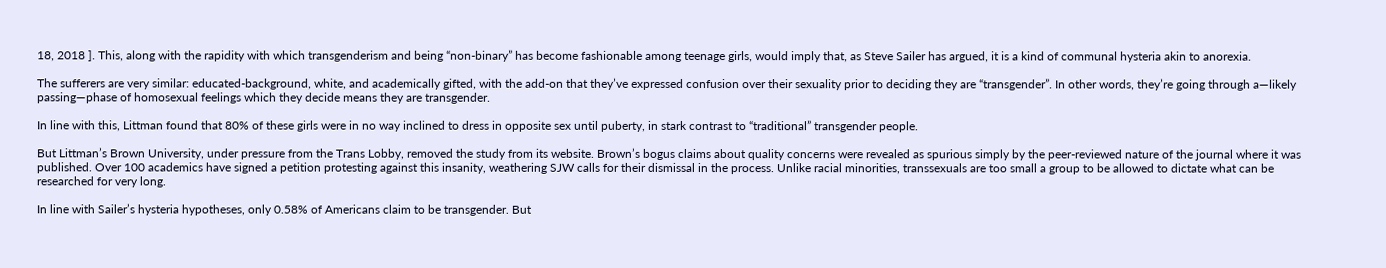18, 2018 ]. This, along with the rapidity with which transgenderism and being “non-binary” has become fashionable among teenage girls, would imply that, as Steve Sailer has argued, it is a kind of communal hysteria akin to anorexia.

The sufferers are very similar: educated-background, white, and academically gifted, with the add-on that they’ve expressed confusion over their sexuality prior to deciding they are “transgender”. In other words, they’re going through a—likely passing—phase of homosexual feelings which they decide means they are transgender.

In line with this, Littman found that 80% of these girls were in no way inclined to dress in opposite sex until puberty, in stark contrast to “traditional” transgender people.

But Littman’s Brown University, under pressure from the Trans Lobby, removed the study from its website. Brown’s bogus claims about quality concerns were revealed as spurious simply by the peer-reviewed nature of the journal where it was published. Over 100 academics have signed a petition protesting against this insanity, weathering SJW calls for their dismissal in the process. Unlike racial minorities, transsexuals are too small a group to be allowed to dictate what can be researched for very long.

In line with Sailer’s hysteria hypotheses, only 0.58% of Americans claim to be transgender. But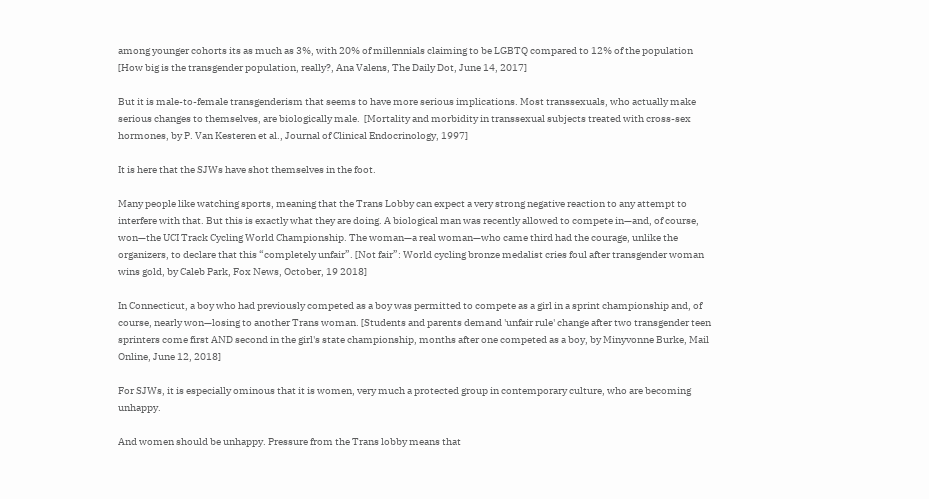among younger cohorts its as much as 3%, with 20% of millennials claiming to be LGBTQ compared to 12% of the population [How big is the transgender population, really?, Ana Valens, The Daily Dot, June 14, 2017]

But it is male-to-female transgenderism that seems to have more serious implications. Most transsexuals, who actually make serious changes to themselves, are biologically male.  [Mortality and morbidity in transsexual subjects treated with cross-sex hormones, by P. Van Kesteren et al., Journal of Clinical Endocrinology, 1997]

It is here that the SJWs have shot themselves in the foot.

Many people like watching sports, meaning that the Trans Lobby can expect a very strong negative reaction to any attempt to interfere with that. But this is exactly what they are doing. A biological man was recently allowed to compete in—and, of course, won—the UCI Track Cycling World Championship. The woman—a real woman—who came third had the courage, unlike the organizers, to declare that this “completely unfair”. [Not fair”: World cycling bronze medalist cries foul after transgender woman wins gold, by Caleb Park, Fox News, October, 19 2018]

In Connecticut, a boy who had previously competed as a boy was permitted to compete as a girl in a sprint championship and, of course, nearly won—losing to another Trans woman. [Students and parents demand 'unfair rule' change after two transgender teen sprinters come first AND second in the girl's state championship, months after one competed as a boy, by Minyvonne Burke, Mail Online, June 12, 2018]

For SJWs, it is especially ominous that it is women, very much a protected group in contemporary culture, who are becoming unhappy.

And women should be unhappy. Pressure from the Trans lobby means that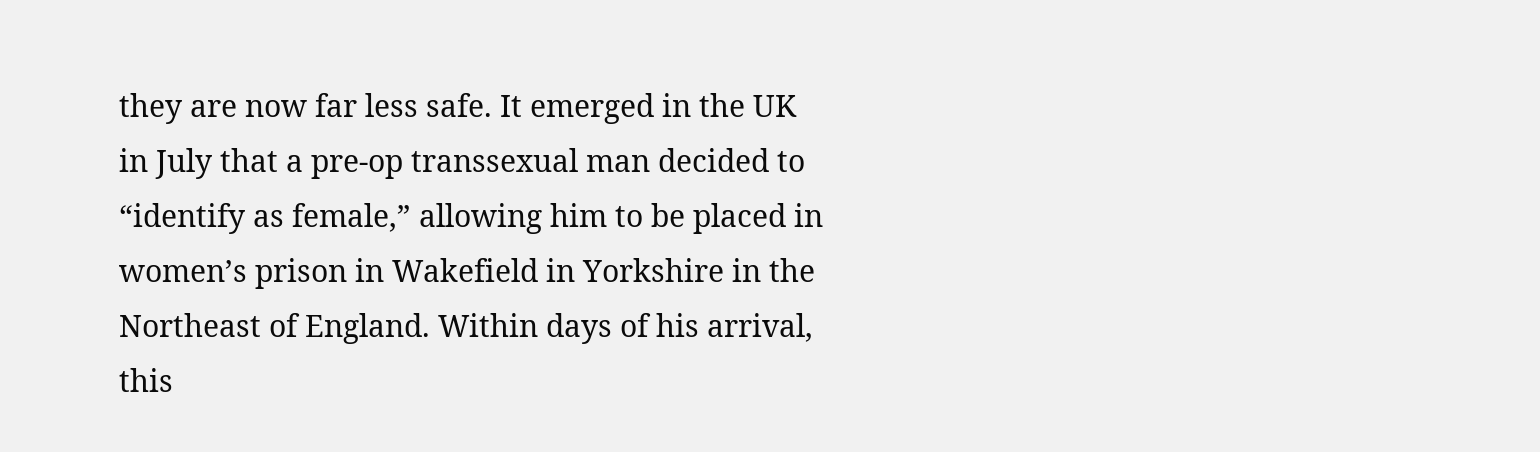they are now far less safe. It emerged in the UK in July that a pre-op transsexual man decided to “identify as female,” allowing him to be placed in women’s prison in Wakefield in Yorkshire in the Northeast of England. Within days of his arrival, this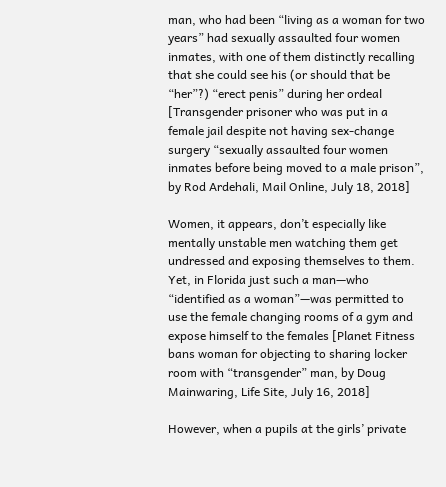man, who had been “living as a woman for two years” had sexually assaulted four women inmates, with one of them distinctly recalling that she could see his (or should that be “her”?) “erect penis” during her ordeal [Transgender prisoner who was put in a female jail despite not having sex-change surgery “sexually assaulted four women inmates before being moved to a male prison”, by Rod Ardehali, Mail Online, July 18, 2018]

Women, it appears, don’t especially like mentally unstable men watching them get undressed and exposing themselves to them. Yet, in Florida just such a man—who “identified as a woman”—was permitted to use the female changing rooms of a gym and expose himself to the females [Planet Fitness bans woman for objecting to sharing locker room with “transgender” man, by Doug Mainwaring, Life Site, July 16, 2018]

However, when a pupils at the girls’ private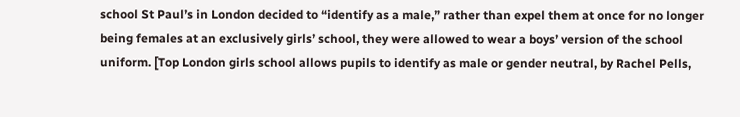school St Paul’s in London decided to “identify as a male,” rather than expel them at once for no longer being females at an exclusively girls’ school, they were allowed to wear a boys’ version of the school uniform. [Top London girls school allows pupils to identify as male or gender neutral, by Rachel Pells,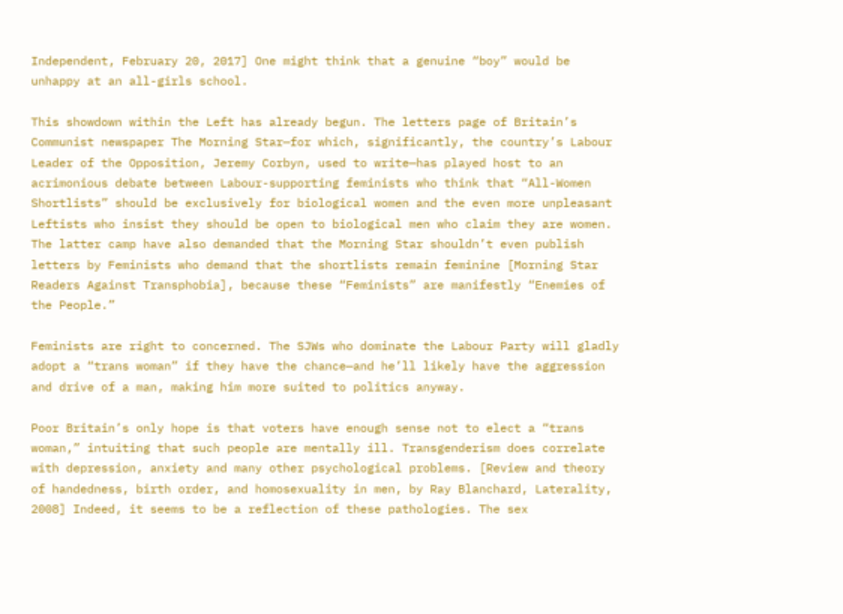Independent, February 20, 2017] One might think that a genuine “boy” would be unhappy at an all-girls school.

This showdown within the Left has already begun. The letters page of Britain’s Communist newspaper The Morning Star—for which, significantly, the country’s Labour Leader of the Opposition, Jeremy Corbyn, used to write—has played host to an acrimonious debate between Labour-supporting feminists who think that “All-Women Shortlists” should be exclusively for biological women and the even more unpleasant Leftists who insist they should be open to biological men who claim they are women. The latter camp have also demanded that the Morning Star shouldn’t even publish letters by Feminists who demand that the shortlists remain feminine [Morning Star Readers Against Transphobia], because these “Feminists” are manifestly “Enemies of the People.”

Feminists are right to concerned. The SJWs who dominate the Labour Party will gladly adopt a “trans woman” if they have the chance—and he’ll likely have the aggression and drive of a man, making him more suited to politics anyway.

Poor Britain’s only hope is that voters have enough sense not to elect a “trans woman,” intuiting that such people are mentally ill. Transgenderism does correlate with depression, anxiety and many other psychological problems. [Review and theory of handedness, birth order, and homosexuality in men, by Ray Blanchard, Laterality, 2008] Indeed, it seems to be a reflection of these pathologies. The sex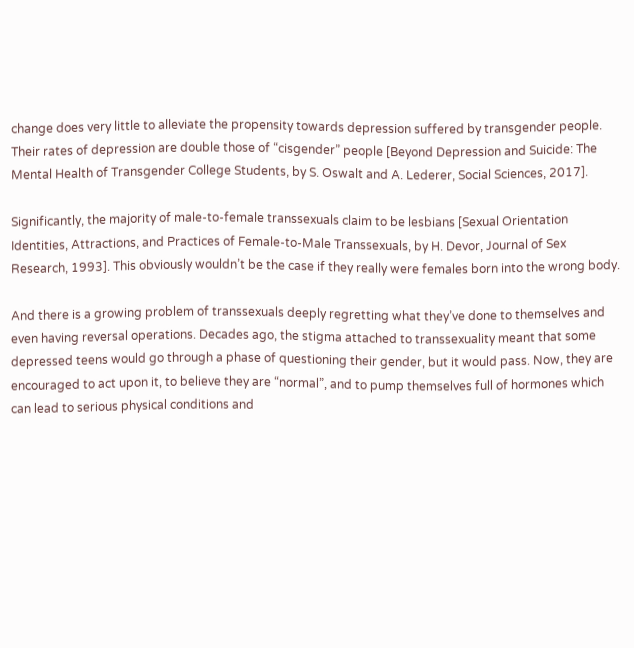change does very little to alleviate the propensity towards depression suffered by transgender people. Their rates of depression are double those of “cisgender” people [Beyond Depression and Suicide: The Mental Health of Transgender College Students, by S. Oswalt and A. Lederer, Social Sciences, 2017].

Significantly, the majority of male-to-female transsexuals claim to be lesbians [Sexual Orientation Identities, Attractions, and Practices of Female-to-Male Transsexuals, by H. Devor, Journal of Sex Research, 1993]. This obviously wouldn’t be the case if they really were females born into the wrong body.

And there is a growing problem of transsexuals deeply regretting what they’ve done to themselves and even having reversal operations. Decades ago, the stigma attached to transsexuality meant that some depressed teens would go through a phase of questioning their gender, but it would pass. Now, they are encouraged to act upon it, to believe they are “normal”, and to pump themselves full of hormones which can lead to serious physical conditions and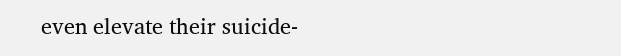even elevate their suicide-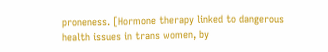proneness. [Hormone therapy linked to dangerous health issues in trans women, by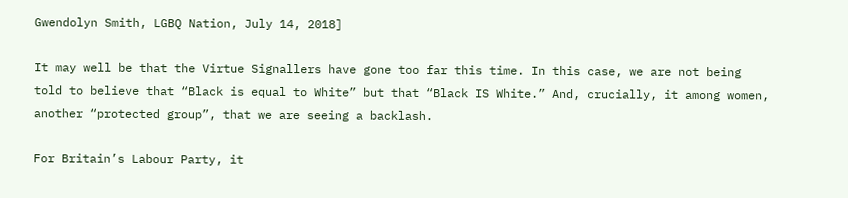Gwendolyn Smith, LGBQ Nation, July 14, 2018]

It may well be that the Virtue Signallers have gone too far this time. In this case, we are not being told to believe that “Black is equal to White” but that “Black IS White.” And, crucially, it among women, another “protected group”, that we are seeing a backlash.

For Britain’s Labour Party, it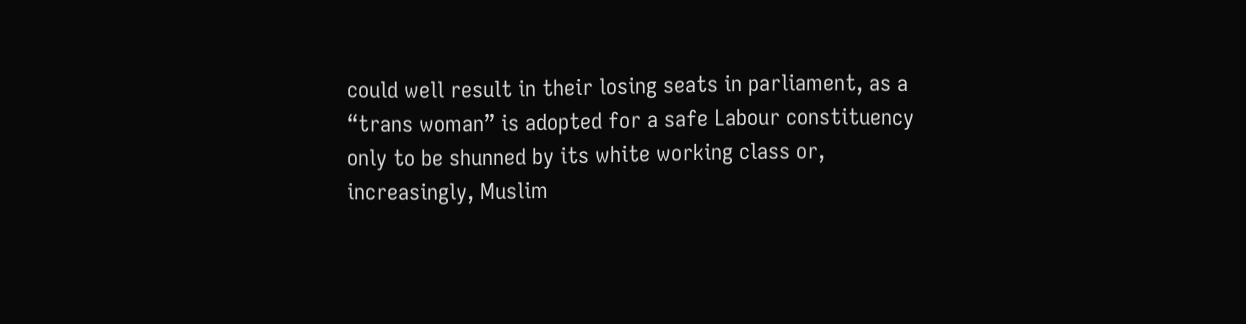could well result in their losing seats in parliament, as a “trans woman” is adopted for a safe Labour constituency only to be shunned by its white working class or, increasingly, Muslim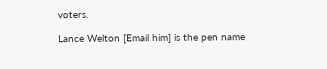voters.

Lance Welton [Email him] is the pen name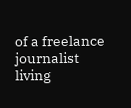of a freelance journalist living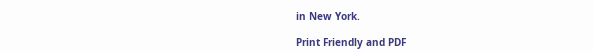in New York.

Print Friendly and PDF